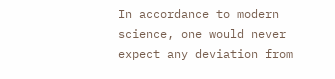In accordance to modern science, one would never expect any deviation from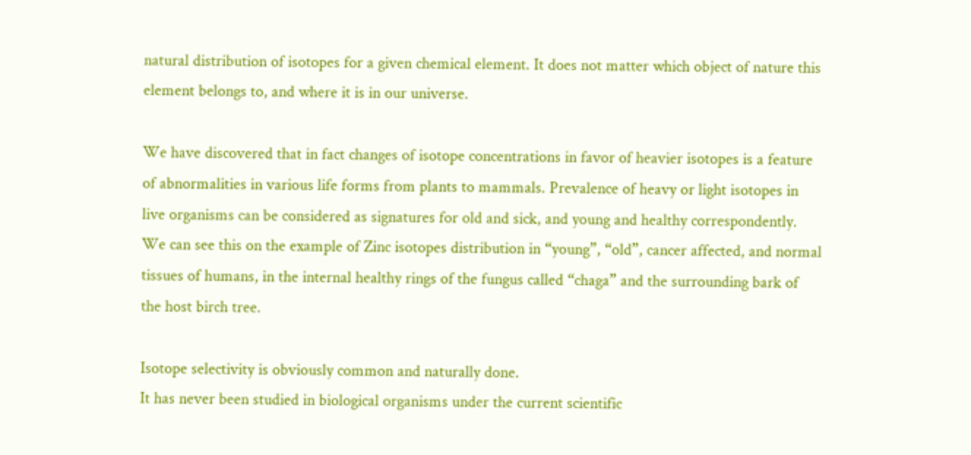natural distribution of isotopes for a given chemical element. It does not matter which object of nature this element belongs to, and where it is in our universe.

We have discovered that in fact changes of isotope concentrations in favor of heavier isotopes is a feature of abnormalities in various life forms from plants to mammals. Prevalence of heavy or light isotopes in live organisms can be considered as signatures for old and sick, and young and healthy correspondently. We can see this on the example of Zinc isotopes distribution in “young”, “old”, cancer affected, and normal tissues of humans, in the internal healthy rings of the fungus called “chaga” and the surrounding bark of the host birch tree.

Isotope selectivity is obviously common and naturally done.
It has never been studied in biological organisms under the current scientific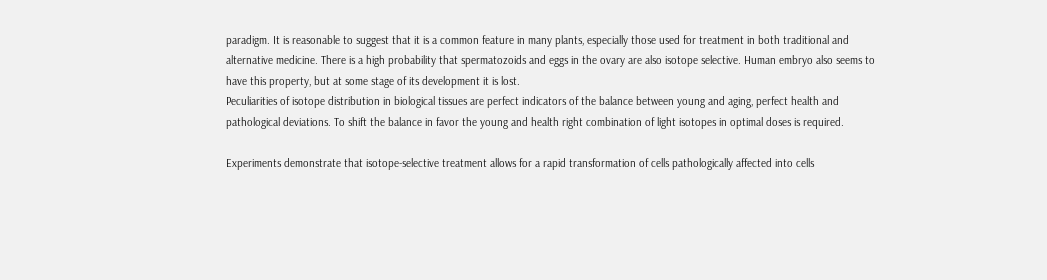paradigm. It is reasonable to suggest that it is a common feature in many plants, especially those used for treatment in both traditional and alternative medicine. There is a high probability that spermatozoids and eggs in the ovary are also isotope selective. Human embryo also seems to have this property, but at some stage of its development it is lost.
Peculiarities of isotope distribution in biological tissues are perfect indicators of the balance between young and aging, perfect health and pathological deviations. To shift the balance in favor the young and health right combination of light isotopes in optimal doses is required.

Experiments demonstrate that isotope-selective treatment allows for a rapid transformation of cells pathologically affected into cells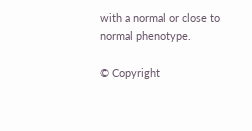with a normal or close to normal phenotype.

© Copyright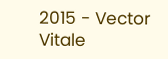2015 - Vector Vitale